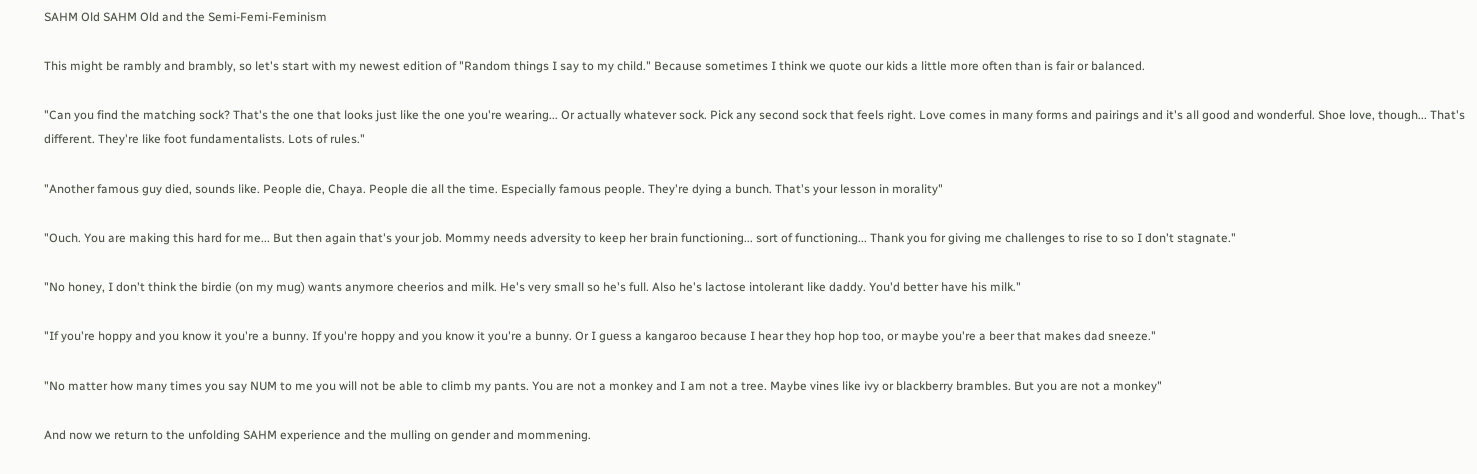SAHM Old SAHM Old and the Semi-Femi-Feminism

This might be rambly and brambly, so let's start with my newest edition of "Random things I say to my child." Because sometimes I think we quote our kids a little more often than is fair or balanced.

"Can you find the matching sock? That's the one that looks just like the one you're wearing... Or actually whatever sock. Pick any second sock that feels right. Love comes in many forms and pairings and it's all good and wonderful. Shoe love, though... That's different. They're like foot fundamentalists. Lots of rules."

"Another famous guy died, sounds like. People die, Chaya. People die all the time. Especially famous people. They're dying a bunch. That's your lesson in morality"

"Ouch. You are making this hard for me... But then again that's your job. Mommy needs adversity to keep her brain functioning... sort of functioning... Thank you for giving me challenges to rise to so I don't stagnate."

"No honey, I don't think the birdie (on my mug) wants anymore cheerios and milk. He's very small so he's full. Also he's lactose intolerant like daddy. You'd better have his milk."

"If you're hoppy and you know it you're a bunny. If you're hoppy and you know it you're a bunny. Or I guess a kangaroo because I hear they hop hop too, or maybe you're a beer that makes dad sneeze."

"No matter how many times you say NUM to me you will not be able to climb my pants. You are not a monkey and I am not a tree. Maybe vines like ivy or blackberry brambles. But you are not a monkey"

And now we return to the unfolding SAHM experience and the mulling on gender and mommening.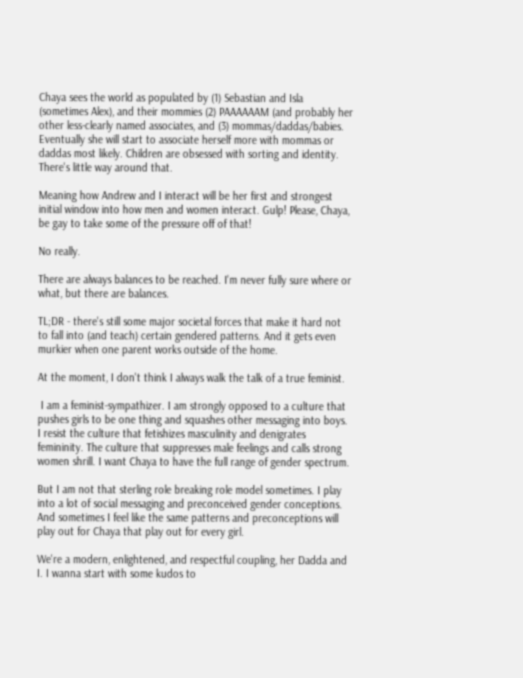Chaya sees the world as populated by (1) Sebastian and Isla (sometimes Alex), and their mommies (2) PAAAAAAM (and probably her other less-clearly named associates, and (3) mommas/daddas/babies. Eventually she will start to associate herself more with mommas or daddas most likely. Children are obsessed with sorting and identity. There's little way around that.

Meaning how Andrew and I interact will be her first and strongest initial window into how men and women interact. Gulp! Please, Chaya, be gay to take some of the pressure off of that!

No really.

There are always balances to be reached. I'm never fully sure where or what, but there are balances.

TL;DR - there's still some major societal forces that make it hard not to fall into (and teach) certain gendered patterns. And it gets even murkier when one parent works outside of the home.

At the moment, I don't think I always walk the talk of a true feminist.

 I am a feminist-sympathizer. I am strongly opposed to a culture that pushes girls to be one thing and squashes other messaging into boys. I resist the culture that fetishizes masculinity and denigrates femininity. The culture that suppresses male feelings and calls strong women shrill. I want Chaya to have the full range of gender spectrum.

But I am not that sterling role breaking role model sometimes. I play into a lot of social messaging and preconceived gender conceptions. And sometimes I feel like the same patterns and preconceptions will play out for Chaya that play out for every girl.

We're a modern, enlightened, and respectful coupling, her Dadda and I. I wanna start with some kudos to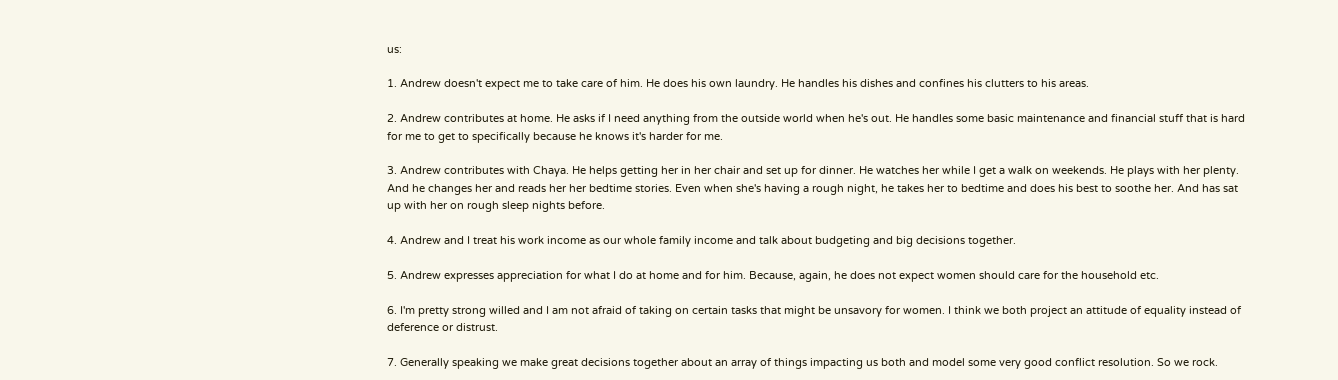us:

1. Andrew doesn't expect me to take care of him. He does his own laundry. He handles his dishes and confines his clutters to his areas.

2. Andrew contributes at home. He asks if I need anything from the outside world when he's out. He handles some basic maintenance and financial stuff that is hard for me to get to specifically because he knows it's harder for me.

3. Andrew contributes with Chaya. He helps getting her in her chair and set up for dinner. He watches her while I get a walk on weekends. He plays with her plenty. And he changes her and reads her her bedtime stories. Even when she's having a rough night, he takes her to bedtime and does his best to soothe her. And has sat up with her on rough sleep nights before.

4. Andrew and I treat his work income as our whole family income and talk about budgeting and big decisions together.

5. Andrew expresses appreciation for what I do at home and for him. Because, again, he does not expect women should care for the household etc.

6. I'm pretty strong willed and I am not afraid of taking on certain tasks that might be unsavory for women. I think we both project an attitude of equality instead of deference or distrust.

7. Generally speaking we make great decisions together about an array of things impacting us both and model some very good conflict resolution. So we rock.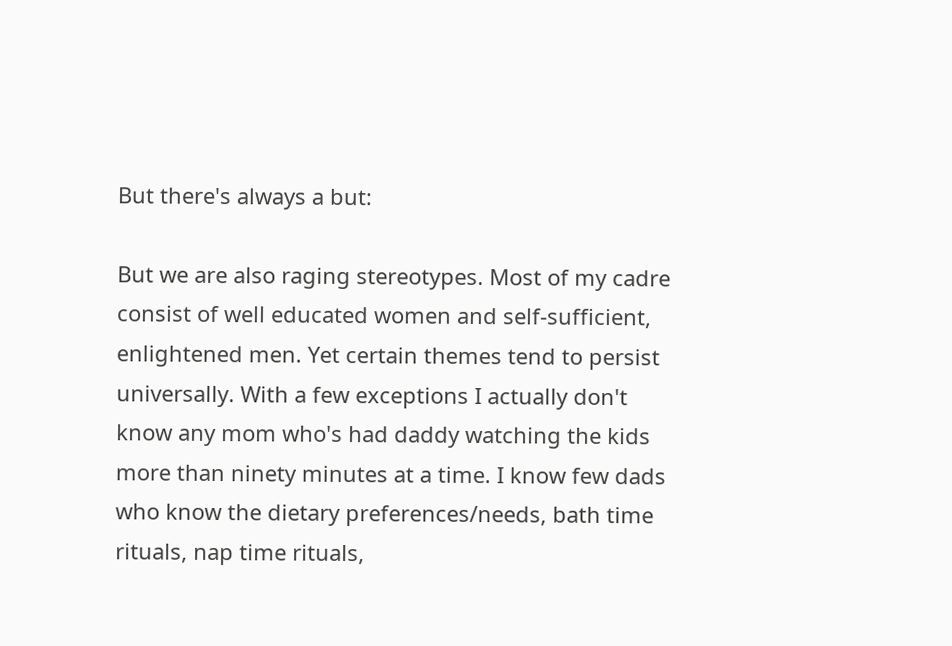But there's always a but:

But we are also raging stereotypes. Most of my cadre consist of well educated women and self-sufficient, enlightened men. Yet certain themes tend to persist universally. With a few exceptions I actually don't know any mom who's had daddy watching the kids more than ninety minutes at a time. I know few dads who know the dietary preferences/needs, bath time rituals, nap time rituals,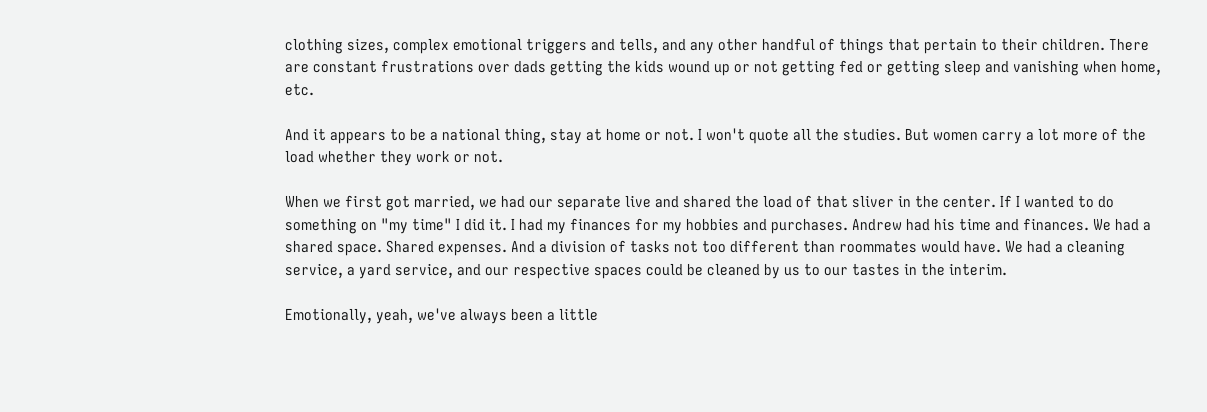clothing sizes, complex emotional triggers and tells, and any other handful of things that pertain to their children. There are constant frustrations over dads getting the kids wound up or not getting fed or getting sleep and vanishing when home, etc.

And it appears to be a national thing, stay at home or not. I won't quote all the studies. But women carry a lot more of the load whether they work or not.

When we first got married, we had our separate live and shared the load of that sliver in the center. If I wanted to do something on "my time" I did it. I had my finances for my hobbies and purchases. Andrew had his time and finances. We had a shared space. Shared expenses. And a division of tasks not too different than roommates would have. We had a cleaning service, a yard service, and our respective spaces could be cleaned by us to our tastes in the interim.

Emotionally, yeah, we've always been a little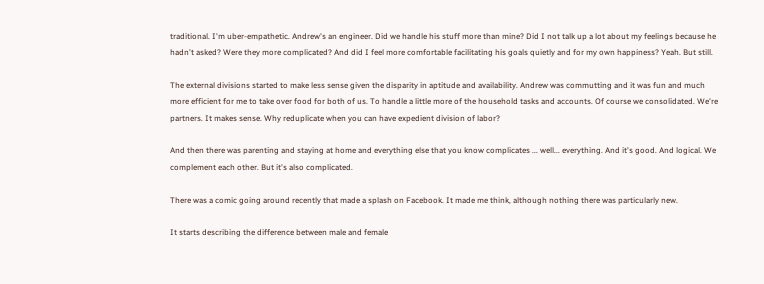traditional. I'm uber-empathetic. Andrew's an engineer. Did we handle his stuff more than mine? Did I not talk up a lot about my feelings because he hadn't asked? Were they more complicated? And did I feel more comfortable facilitating his goals quietly and for my own happiness? Yeah. But still.

The external divisions started to make less sense given the disparity in aptitude and availability. Andrew was commutting and it was fun and much more efficient for me to take over food for both of us. To handle a little more of the household tasks and accounts. Of course we consolidated. We're partners. It makes sense. Why reduplicate when you can have expedient division of labor?

And then there was parenting and staying at home and everything else that you know complicates ... well... everything. And it's good. And logical. We complement each other. But it's also complicated.

There was a comic going around recently that made a splash on Facebook. It made me think, although nothing there was particularly new.

It starts describing the difference between male and female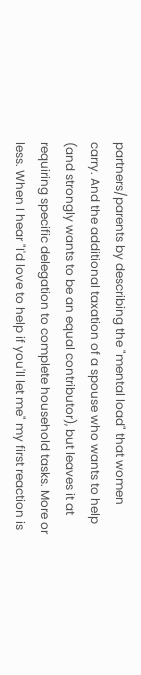partners/parents by describing the "mental load" that women carry. And the additional taxation of a spouse who wants to help (and strongly wants to be an equal contributor), but leaves it at requiring specific delegation to complete household tasks. More or less. When I hear "I'd love to help if you'll let me" my first reaction is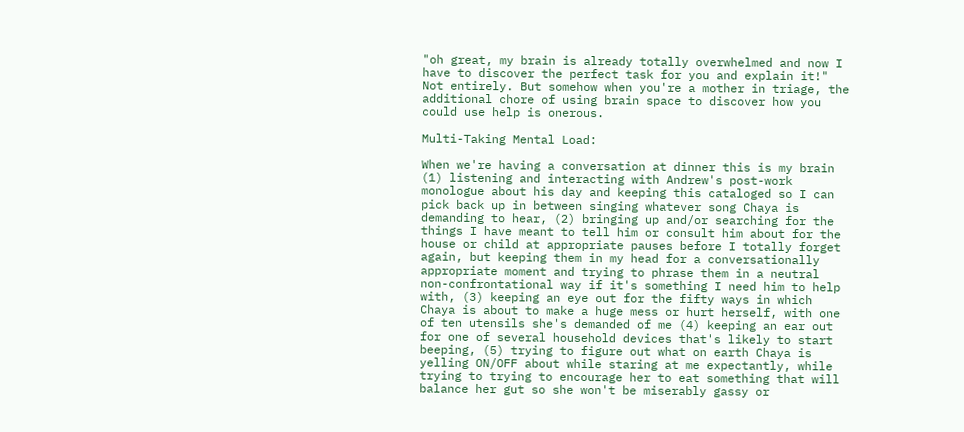"oh great, my brain is already totally overwhelmed and now I have to discover the perfect task for you and explain it!" Not entirely. But somehow when you're a mother in triage, the additional chore of using brain space to discover how you could use help is onerous.

Multi-Taking Mental Load:

When we're having a conversation at dinner this is my brain (1) listening and interacting with Andrew's post-work monologue about his day and keeping this cataloged so I can pick back up in between singing whatever song Chaya is demanding to hear, (2) bringing up and/or searching for the things I have meant to tell him or consult him about for the house or child at appropriate pauses before I totally forget again, but keeping them in my head for a conversationally appropriate moment and trying to phrase them in a neutral non-confrontational way if it's something I need him to help with, (3) keeping an eye out for the fifty ways in which Chaya is about to make a huge mess or hurt herself, with one of ten utensils she's demanded of me (4) keeping an ear out for one of several household devices that's likely to start beeping, (5) trying to figure out what on earth Chaya is yelling ON/OFF about while staring at me expectantly, while trying to trying to encourage her to eat something that will balance her gut so she won't be miserably gassy or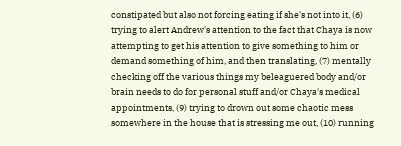constipated but also not forcing eating if she's not into it, (6) trying to alert Andrew's attention to the fact that Chaya is now attempting to get his attention to give something to him or demand something of him, and then translating, (7) mentally checking off the various things my beleaguered body and/or brain needs to do for personal stuff and/or Chaya's medical appointments, (9) trying to drown out some chaotic mess somewhere in the house that is stressing me out, (10) running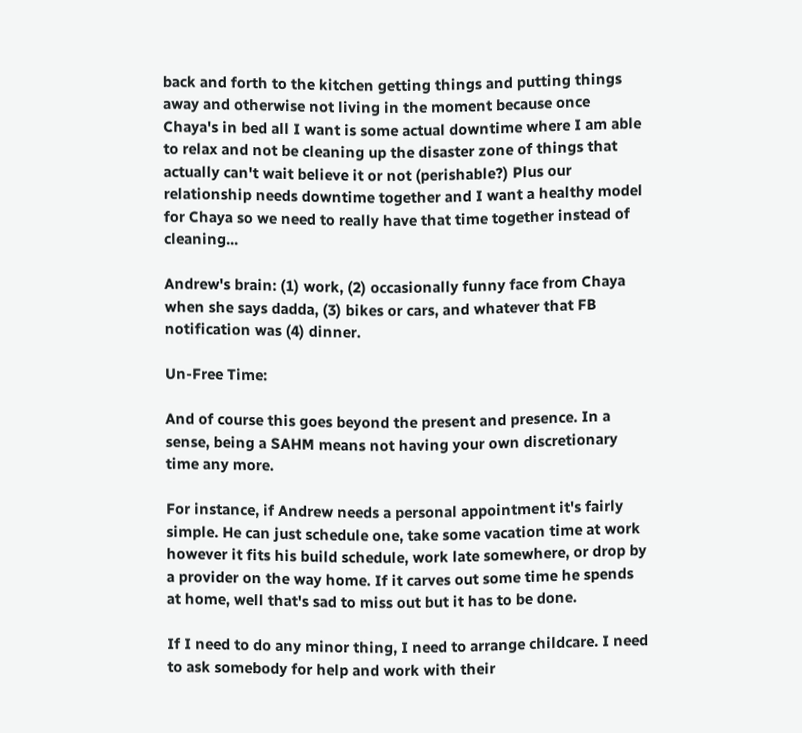back and forth to the kitchen getting things and putting things away and otherwise not living in the moment because once Chaya's in bed all I want is some actual downtime where I am able to relax and not be cleaning up the disaster zone of things that actually can't wait believe it or not (perishable?) Plus our relationship needs downtime together and I want a healthy model for Chaya so we need to really have that time together instead of cleaning...

Andrew's brain: (1) work, (2) occasionally funny face from Chaya when she says dadda, (3) bikes or cars, and whatever that FB notification was (4) dinner.

Un-Free Time:

And of course this goes beyond the present and presence. In a sense, being a SAHM means not having your own discretionary time any more.

For instance, if Andrew needs a personal appointment it's fairly simple. He can just schedule one, take some vacation time at work however it fits his build schedule, work late somewhere, or drop by a provider on the way home. If it carves out some time he spends at home, well that's sad to miss out but it has to be done.

If I need to do any minor thing, I need to arrange childcare. I need to ask somebody for help and work with their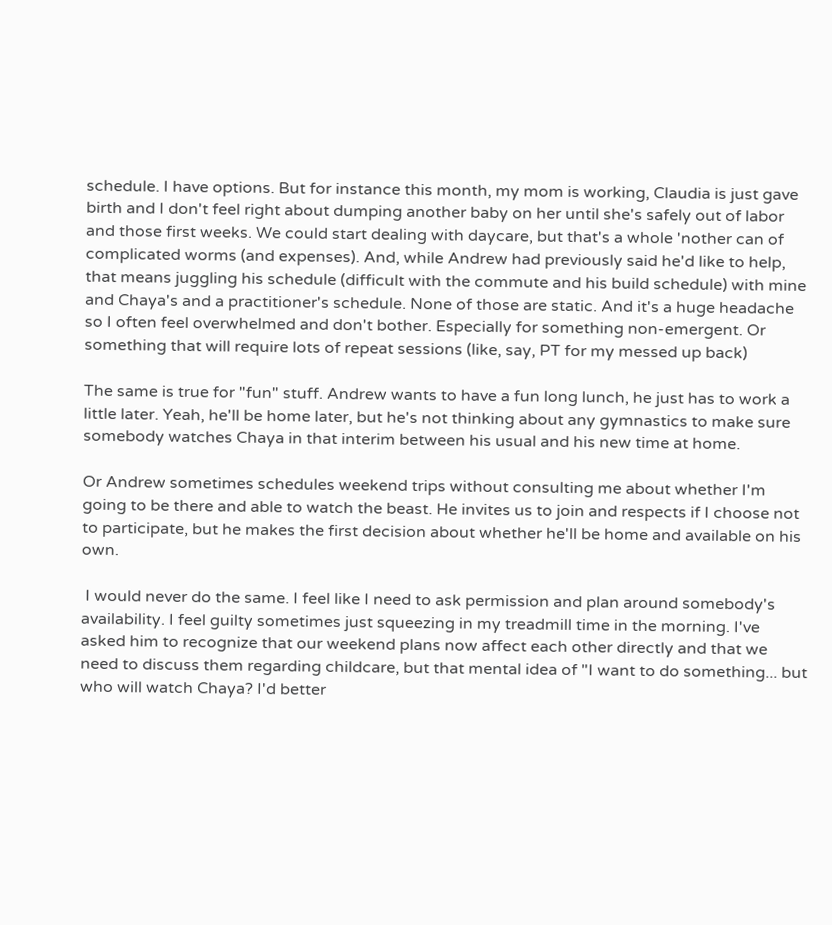schedule. I have options. But for instance this month, my mom is working, Claudia is just gave birth and I don't feel right about dumping another baby on her until she's safely out of labor and those first weeks. We could start dealing with daycare, but that's a whole 'nother can of complicated worms (and expenses). And, while Andrew had previously said he'd like to help,  that means juggling his schedule (difficult with the commute and his build schedule) with mine and Chaya's and a practitioner's schedule. None of those are static. And it's a huge headache so I often feel overwhelmed and don't bother. Especially for something non-emergent. Or something that will require lots of repeat sessions (like, say, PT for my messed up back)

The same is true for "fun" stuff. Andrew wants to have a fun long lunch, he just has to work a little later. Yeah, he'll be home later, but he's not thinking about any gymnastics to make sure somebody watches Chaya in that interim between his usual and his new time at home.

Or Andrew sometimes schedules weekend trips without consulting me about whether I'm going to be there and able to watch the beast. He invites us to join and respects if I choose not to participate, but he makes the first decision about whether he'll be home and available on his own.

 I would never do the same. I feel like I need to ask permission and plan around somebody's availability. I feel guilty sometimes just squeezing in my treadmill time in the morning. I've asked him to recognize that our weekend plans now affect each other directly and that we need to discuss them regarding childcare, but that mental idea of "I want to do something... but who will watch Chaya? I'd better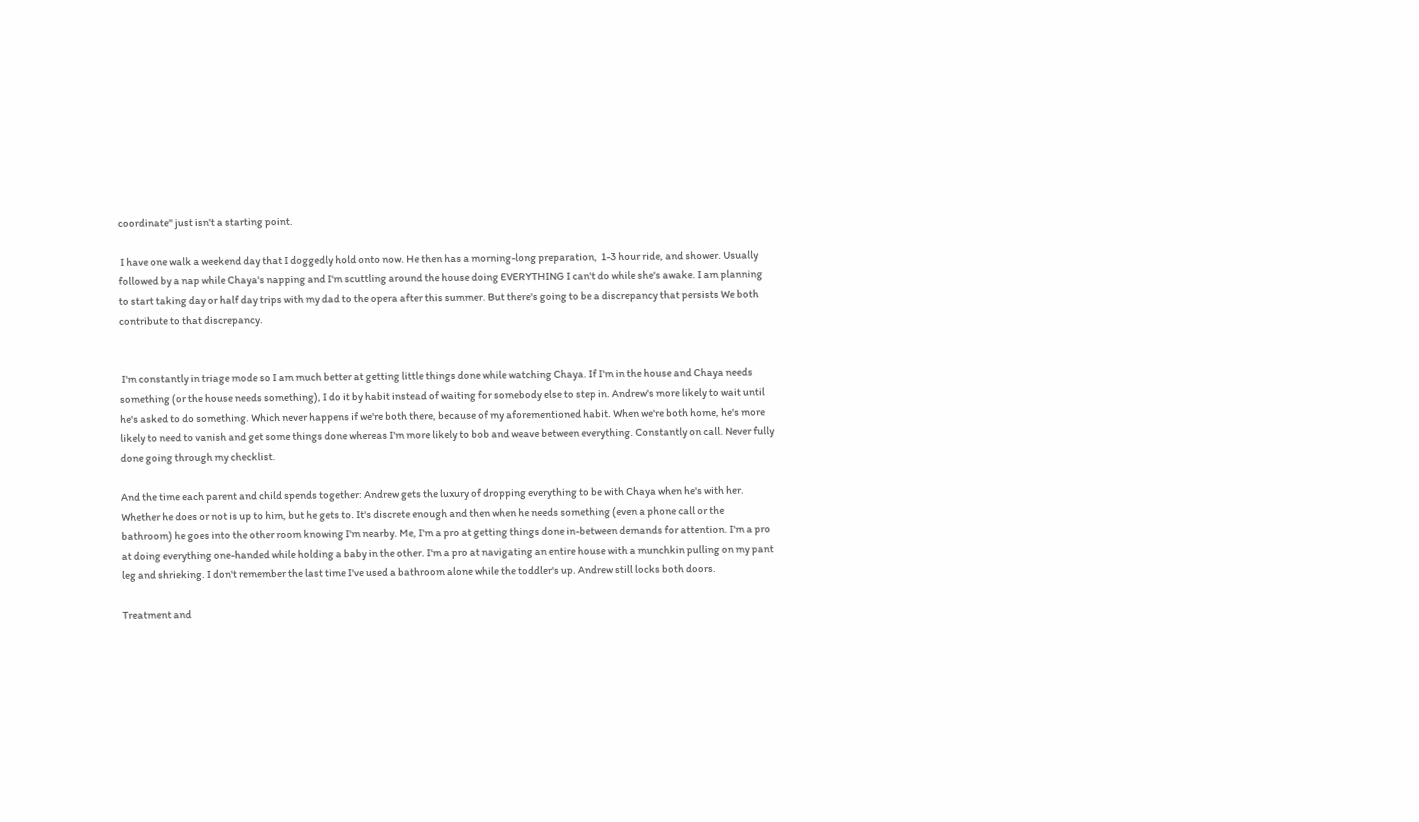coordinate" just isn't a starting point.

 I have one walk a weekend day that I doggedly hold onto now. He then has a morning-long preparation,  1-3 hour ride, and shower. Usually followed by a nap while Chaya's napping and I'm scuttling around the house doing EVERYTHING I can't do while she's awake. I am planning to start taking day or half day trips with my dad to the opera after this summer. But there's going to be a discrepancy that persists We both contribute to that discrepancy.


 I'm constantly in triage mode so I am much better at getting little things done while watching Chaya. If I'm in the house and Chaya needs something (or the house needs something), I do it by habit instead of waiting for somebody else to step in. Andrew's more likely to wait until he's asked to do something. Which never happens if we're both there, because of my aforementioned habit. When we're both home, he's more likely to need to vanish and get some things done whereas I'm more likely to bob and weave between everything. Constantly on call. Never fully done going through my checklist.

And the time each parent and child spends together: Andrew gets the luxury of dropping everything to be with Chaya when he's with her. Whether he does or not is up to him, but he gets to. It's discrete enough and then when he needs something (even a phone call or the bathroom) he goes into the other room knowing I'm nearby. Me, I'm a pro at getting things done in-between demands for attention. I'm a pro at doing everything one-handed while holding a baby in the other. I'm a pro at navigating an entire house with a munchkin pulling on my pant leg and shrieking. I don't remember the last time I've used a bathroom alone while the toddler's up. Andrew still locks both doors.

Treatment and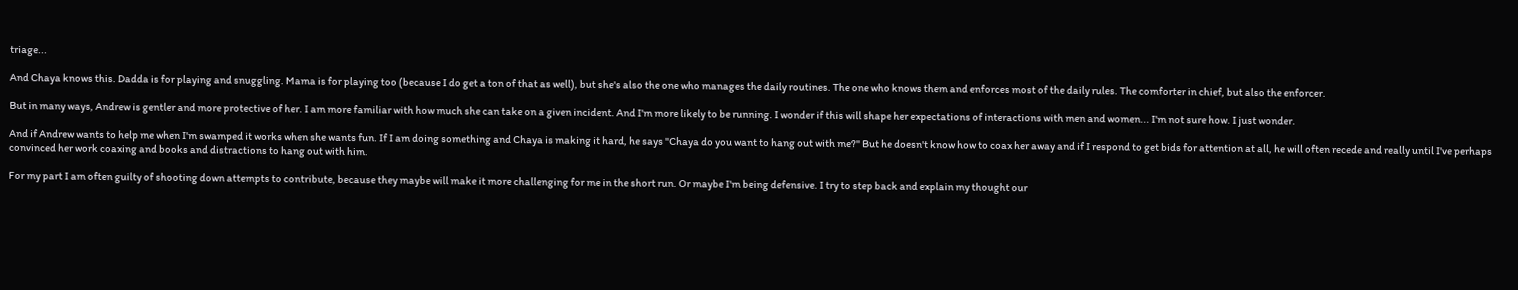triage...

And Chaya knows this. Dadda is for playing and snuggling. Mama is for playing too (because I do get a ton of that as well), but she's also the one who manages the daily routines. The one who knows them and enforces most of the daily rules. The comforter in chief, but also the enforcer.

But in many ways, Andrew is gentler and more protective of her. I am more familiar with how much she can take on a given incident. And I'm more likely to be running. I wonder if this will shape her expectations of interactions with men and women... I'm not sure how. I just wonder.

And if Andrew wants to help me when I'm swamped it works when she wants fun. If I am doing something and Chaya is making it hard, he says "Chaya do you want to hang out with me?" But he doesn't know how to coax her away and if I respond to get bids for attention at all, he will often recede and really until I've perhaps convinced her work coaxing and books and distractions to hang out with him.

For my part I am often guilty of shooting down attempts to contribute, because they maybe will make it more challenging for me in the short run. Or maybe I'm being defensive. I try to step back and explain my thought our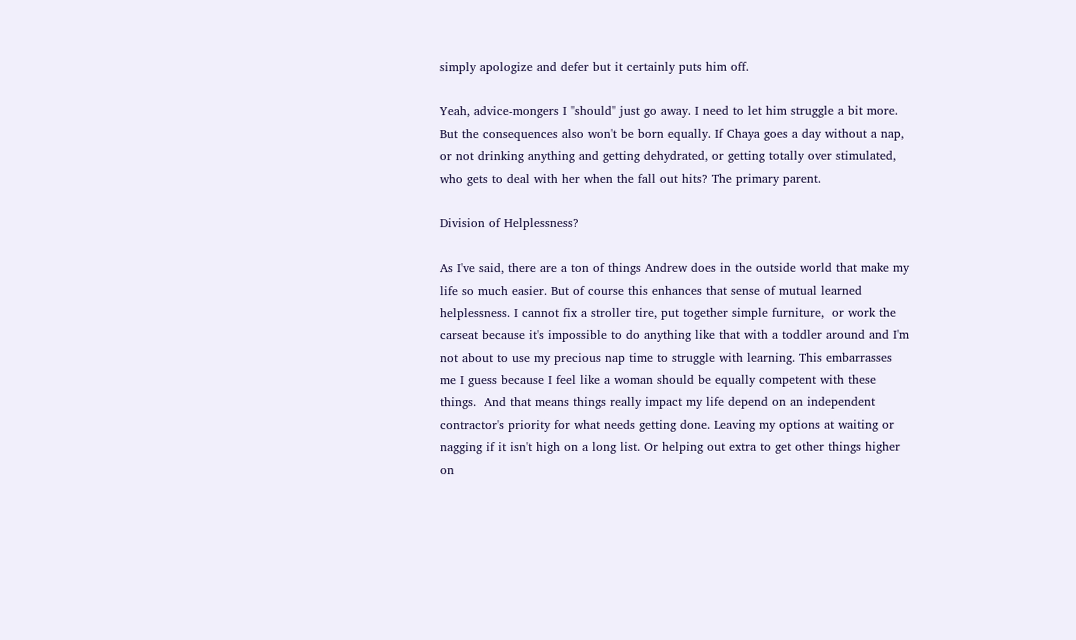simply apologize and defer but it certainly puts him off.

Yeah, advice-mongers I "should" just go away. I need to let him struggle a bit more. But the consequences also won't be born equally. If Chaya goes a day without a nap, or not drinking anything and getting dehydrated, or getting totally over stimulated, who gets to deal with her when the fall out hits? The primary parent.

Division of Helplessness?

As I've said, there are a ton of things Andrew does in the outside world that make my life so much easier. But of course this enhances that sense of mutual learned helplessness. I cannot fix a stroller tire, put together simple furniture,  or work the carseat because it's impossible to do anything like that with a toddler around and I'm not about to use my precious nap time to struggle with learning. This embarrasses me I guess because I feel like a woman should be equally competent with these things.  And that means things really impact my life depend on an independent contractor's priority for what needs getting done. Leaving my options at waiting or nagging if it isn't high on a long list. Or helping out extra to get other things higher on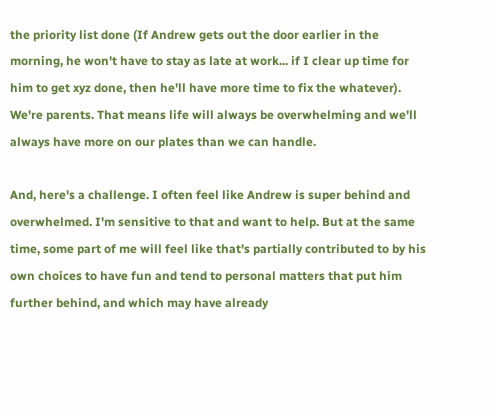the priority list done (If Andrew gets out the door earlier in the morning, he won't have to stay as late at work... if I clear up time for him to get xyz done, then he'll have more time to fix the whatever). We're parents. That means life will always be overwhelming and we'll always have more on our plates than we can handle.

And, here's a challenge. I often feel like Andrew is super behind and overwhelmed. I'm sensitive to that and want to help. But at the same time, some part of me will feel like that's partially contributed to by his own choices to have fun and tend to personal matters that put him further behind, and which may have already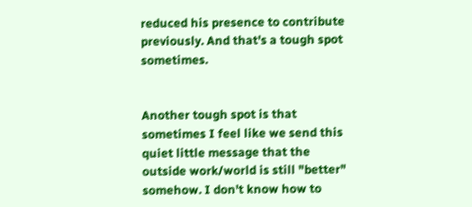reduced his presence to contribute previously. And that's a tough spot sometimes.


Another tough spot is that sometimes I feel like we send this quiet little message that the outside work/world is still "better" somehow. I don't know how to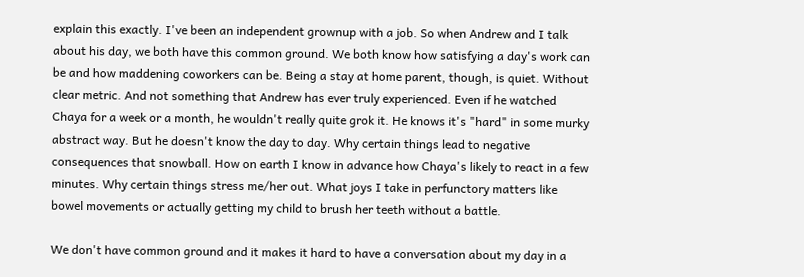explain this exactly. I've been an independent grownup with a job. So when Andrew and I talk about his day, we both have this common ground. We both know how satisfying a day's work can be and how maddening coworkers can be. Being a stay at home parent, though, is quiet. Without clear metric. And not something that Andrew has ever truly experienced. Even if he watched Chaya for a week or a month, he wouldn't really quite grok it. He knows it's "hard" in some murky abstract way. But he doesn't know the day to day. Why certain things lead to negative consequences that snowball. How on earth I know in advance how Chaya's likely to react in a few minutes. Why certain things stress me/her out. What joys I take in perfunctory matters like bowel movements or actually getting my child to brush her teeth without a battle.

We don't have common ground and it makes it hard to have a conversation about my day in a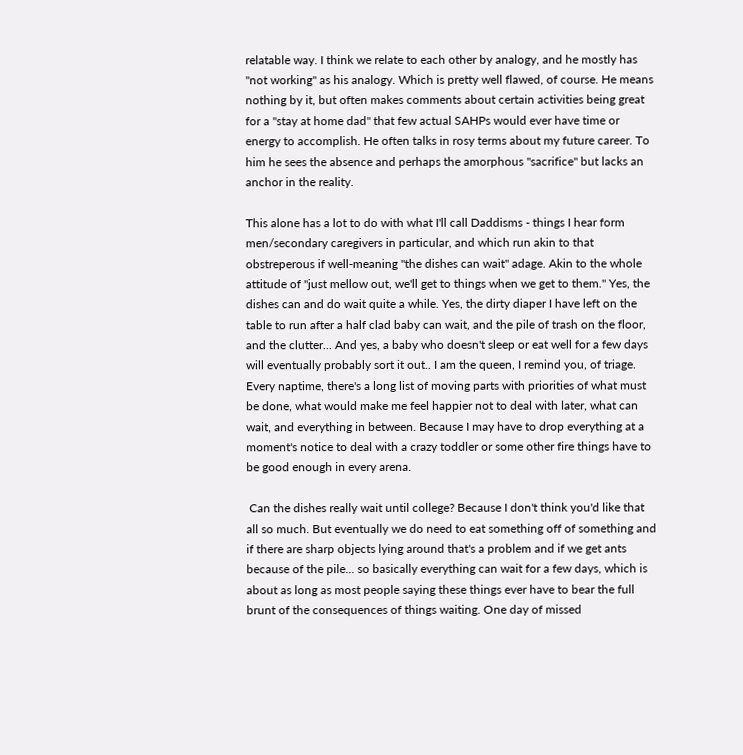relatable way. I think we relate to each other by analogy, and he mostly has "not working" as his analogy. Which is pretty well flawed, of course. He means nothing by it, but often makes comments about certain activities being great for a "stay at home dad" that few actual SAHPs would ever have time or energy to accomplish. He often talks in rosy terms about my future career. To him he sees the absence and perhaps the amorphous "sacrifice" but lacks an anchor in the reality.

This alone has a lot to do with what I'll call Daddisms - things I hear form men/secondary caregivers in particular, and which run akin to that obstreperous if well-meaning "the dishes can wait" adage. Akin to the whole attitude of "just mellow out, we'll get to things when we get to them." Yes, the dishes can and do wait quite a while. Yes, the dirty diaper I have left on the table to run after a half clad baby can wait, and the pile of trash on the floor, and the clutter... And yes, a baby who doesn't sleep or eat well for a few days will eventually probably sort it out.. I am the queen, I remind you, of triage. Every naptime, there's a long list of moving parts with priorities of what must be done, what would make me feel happier not to deal with later, what can wait, and everything in between. Because I may have to drop everything at a moment's notice to deal with a crazy toddler or some other fire things have to be good enough in every arena.

 Can the dishes really wait until college? Because I don't think you'd like that all so much. But eventually we do need to eat something off of something and if there are sharp objects lying around that's a problem and if we get ants because of the pile... so basically everything can wait for a few days, which is about as long as most people saying these things ever have to bear the full brunt of the consequences of things waiting. One day of missed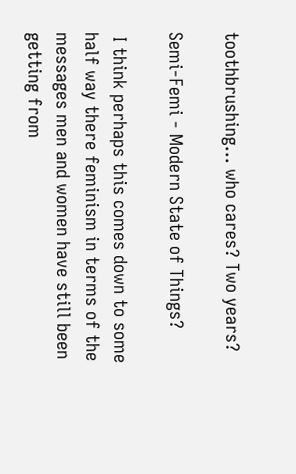toothbrushing... who cares? Two years?

Semi-Femi - Modern State of Things?

 I think perhaps this comes down to some half way there feminism in terms of the messages men and women have still been getting from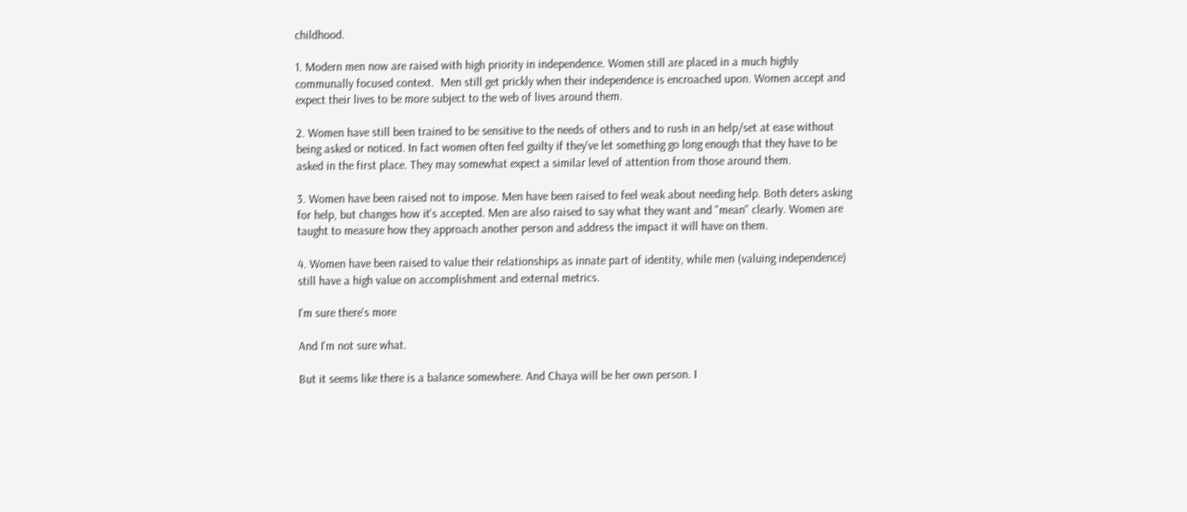childhood.

1. Modern men now are raised with high priority in independence. Women still are placed in a much highly communally focused context.  Men still get prickly when their independence is encroached upon. Women accept and expect their lives to be more subject to the web of lives around them.

2. Women have still been trained to be sensitive to the needs of others and to rush in an help/set at ease without being asked or noticed. In fact women often feel guilty if they've let something go long enough that they have to be asked in the first place. They may somewhat expect a similar level of attention from those around them.

3. Women have been raised not to impose. Men have been raised to feel weak about needing help. Both deters asking for help, but changes how it's accepted. Men are also raised to say what they want and "mean" clearly. Women are taught to measure how they approach another person and address the impact it will have on them.

4. Women have been raised to value their relationships as innate part of identity, while men (valuing independence) still have a high value on accomplishment and external metrics.

I'm sure there's more

And I'm not sure what.

But it seems like there is a balance somewhere. And Chaya will be her own person. I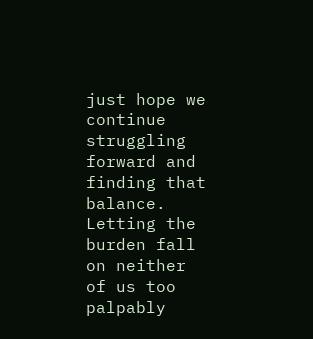just hope we continue struggling forward and finding that balance. Letting the burden fall on neither of us too palpably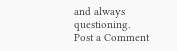and always questioning.
Post a Comment